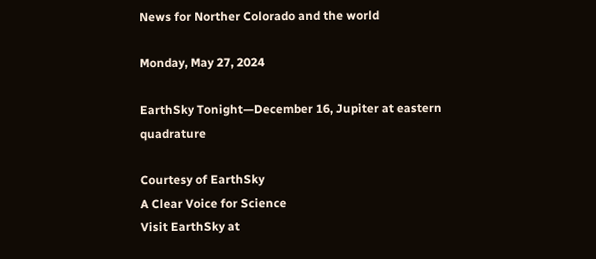News for Norther Colorado and the world

Monday, May 27, 2024

EarthSky Tonight—December 16, Jupiter at eastern quadrature

Courtesy of EarthSky
A Clear Voice for Science
Visit EarthSky at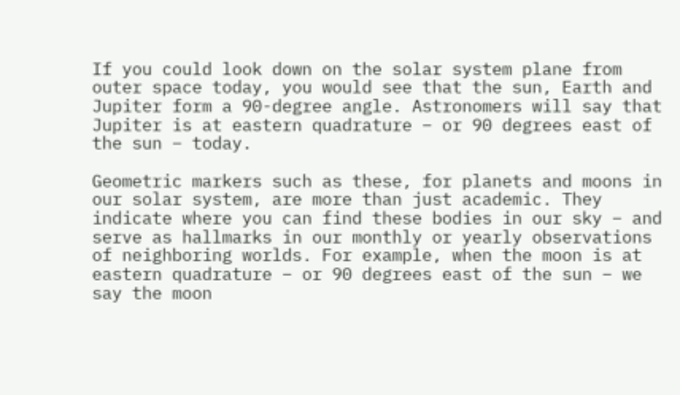If you could look down on the solar system plane from outer space today, you would see that the sun, Earth and Jupiter form a 90-degree angle. Astronomers will say that Jupiter is at eastern quadrature – or 90 degrees east of the sun – today.

Geometric markers such as these, for planets and moons in our solar system, are more than just academic. They indicate where you can find these bodies in our sky – and serve as hallmarks in our monthly or yearly observations of neighboring worlds. For example, when the moon is at eastern quadrature – or 90 degrees east of the sun – we say the moon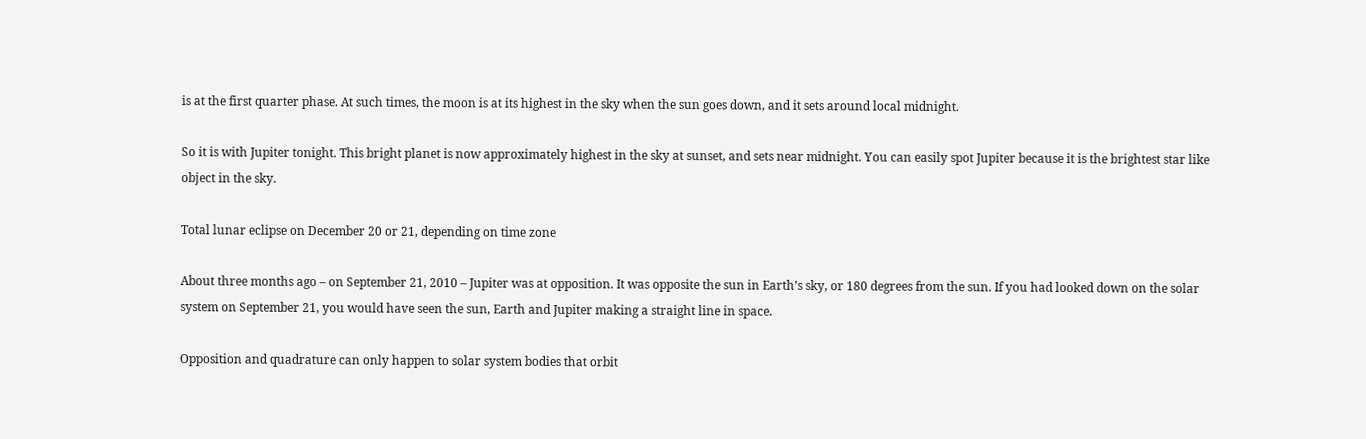is at the first quarter phase. At such times, the moon is at its highest in the sky when the sun goes down, and it sets around local midnight.

So it is with Jupiter tonight. This bright planet is now approximately highest in the sky at sunset, and sets near midnight. You can easily spot Jupiter because it is the brightest star like object in the sky.

Total lunar eclipse on December 20 or 21, depending on time zone

About three months ago – on September 21, 2010 – Jupiter was at opposition. It was opposite the sun in Earth’s sky, or 180 degrees from the sun. If you had looked down on the solar system on September 21, you would have seen the sun, Earth and Jupiter making a straight line in space.

Opposition and quadrature can only happen to solar system bodies that orbit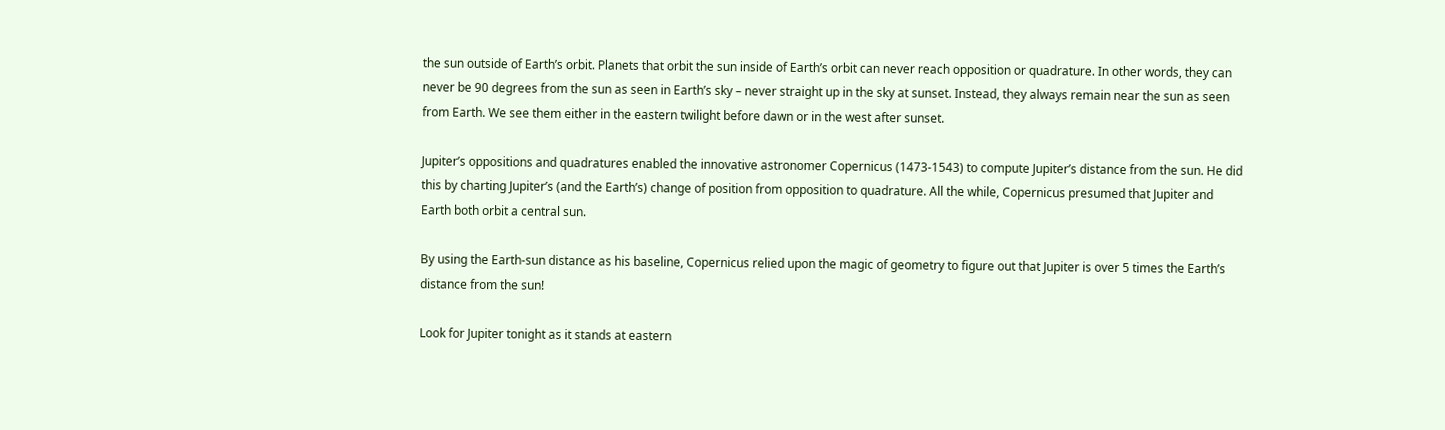the sun outside of Earth’s orbit. Planets that orbit the sun inside of Earth’s orbit can never reach opposition or quadrature. In other words, they can never be 90 degrees from the sun as seen in Earth’s sky – never straight up in the sky at sunset. Instead, they always remain near the sun as seen from Earth. We see them either in the eastern twilight before dawn or in the west after sunset.

Jupiter’s oppositions and quadratures enabled the innovative astronomer Copernicus (1473-1543) to compute Jupiter’s distance from the sun. He did this by charting Jupiter’s (and the Earth’s) change of position from opposition to quadrature. All the while, Copernicus presumed that Jupiter and Earth both orbit a central sun.

By using the Earth-sun distance as his baseline, Copernicus relied upon the magic of geometry to figure out that Jupiter is over 5 times the Earth’s distance from the sun!

Look for Jupiter tonight as it stands at eastern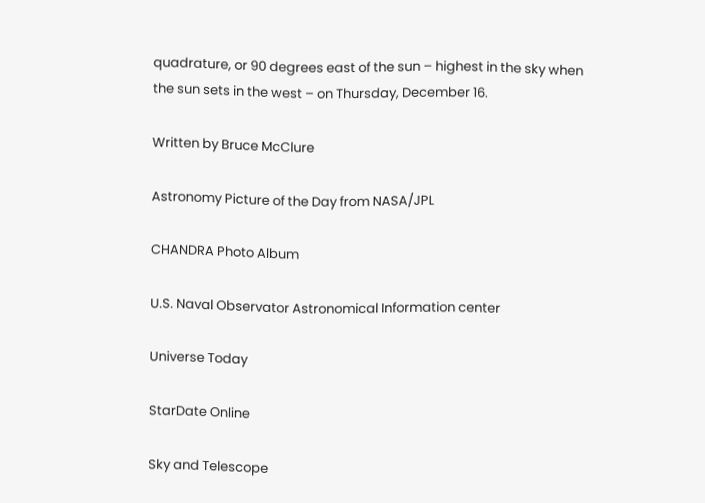quadrature, or 90 degrees east of the sun – highest in the sky when the sun sets in the west – on Thursday, December 16.

Written by Bruce McClure

Astronomy Picture of the Day from NASA/JPL

CHANDRA Photo Album

U.S. Naval Observator Astronomical Information center

Universe Today

StarDate Online

Sky and Telescope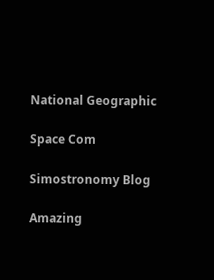National Geographic

Space Com

Simostronomy Blog

Amazing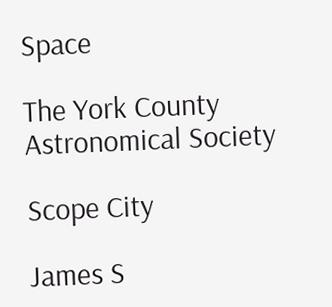Space

The York County Astronomical Society

Scope City

James S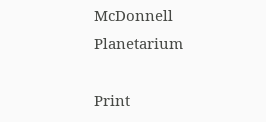McDonnell Planetarium

Print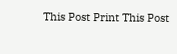This Post Print This Post